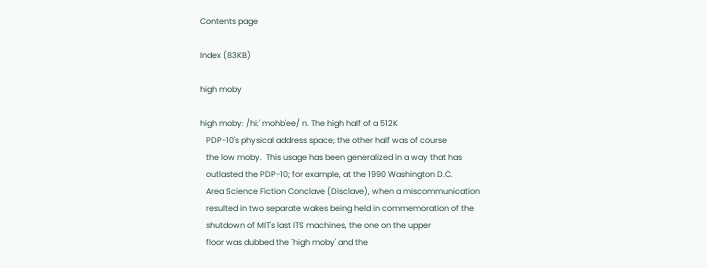Contents page

Index (83KB)

high moby

high moby: /hi:' mohb'ee/ n. The high half of a 512K
   PDP-10's physical address space; the other half was of course
   the low moby.  This usage has been generalized in a way that has
   outlasted the PDP-10; for example, at the 1990 Washington D.C.
   Area Science Fiction Conclave (Disclave), when a miscommunication
   resulted in two separate wakes being held in commemoration of the
   shutdown of MIT's last ITS machines, the one on the upper
   floor was dubbed the `high moby' and the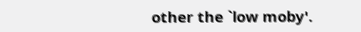other the `low moby'.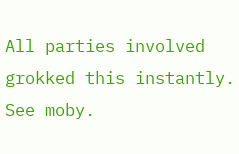All parties involved grokked this instantly.  See moby.